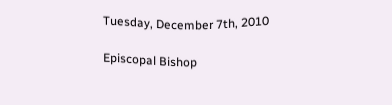Tuesday, December 7th, 2010

Episcopal Bishop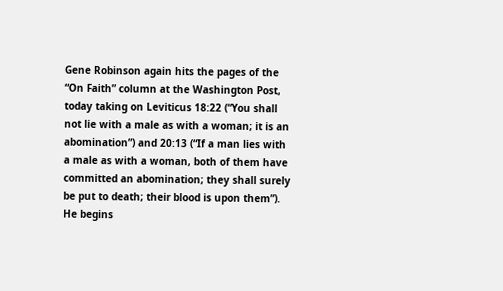Gene Robinson again hits the pages of the “On Faith” column at the Washington Post, today taking on Leviticus 18:22 (“You shall not lie with a male as with a woman; it is an abomination”) and 20:13 (“If a man lies with a male as with a woman, both of them have committed an abomination; they shall surely be put to death; their blood is upon them”). He begins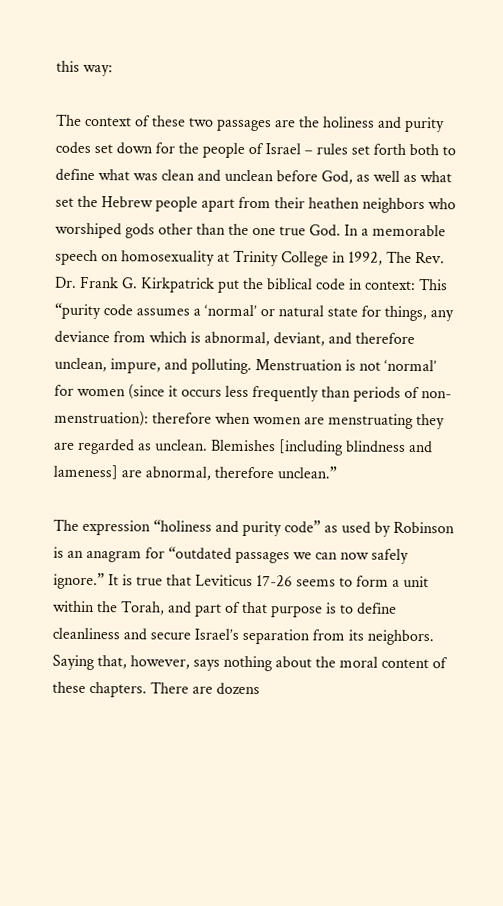this way:

The context of these two passages are the holiness and purity codes set down for the people of Israel – rules set forth both to define what was clean and unclean before God, as well as what set the Hebrew people apart from their heathen neighbors who worshiped gods other than the one true God. In a memorable speech on homosexuality at Trinity College in 1992, The Rev. Dr. Frank G. Kirkpatrick put the biblical code in context: This “purity code assumes a ‘normal’ or natural state for things, any deviance from which is abnormal, deviant, and therefore unclean, impure, and polluting. Menstruation is not ‘normal’ for women (since it occurs less frequently than periods of non-menstruation): therefore when women are menstruating they are regarded as unclean. Blemishes [including blindness and lameness] are abnormal, therefore unclean.”

The expression “holiness and purity code” as used by Robinson is an anagram for “outdated passages we can now safely ignore.” It is true that Leviticus 17-26 seems to form a unit within the Torah, and part of that purpose is to define cleanliness and secure Israel’s separation from its neighbors. Saying that, however, says nothing about the moral content of these chapters. There are dozens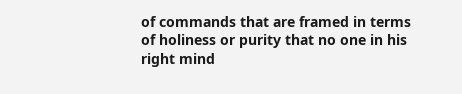of commands that are framed in terms of holiness or purity that no one in his right mind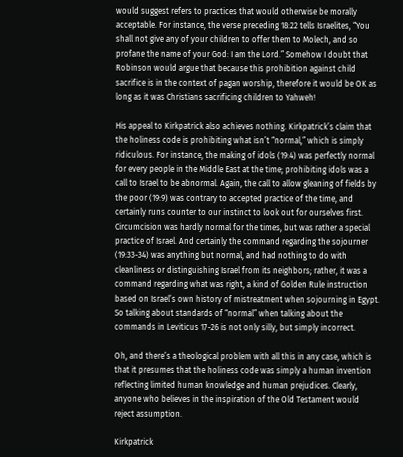would suggest refers to practices that would otherwise be morally acceptable. For instance, the verse preceding 18:22 tells Israelites, “You shall not give any of your children to offer them to Molech, and so profane the name of your God: I am the Lord.” Somehow I doubt that Robinson would argue that because this prohibition against child sacrifice is in the context of pagan worship, therefore it would be OK as long as it was Christians sacrificing children to Yahweh!

His appeal to Kirkpatrick also achieves nothing. Kirkpatrick’s claim that the holiness code is prohibiting what isn’t “normal,” which is simply ridiculous. For instance, the making of idols (19:4) was perfectly normal for every people in the Middle East at the time; prohibiting idols was a call to Israel to be abnormal. Again, the call to allow gleaning of fields by the poor (19:9) was contrary to accepted practice of the time, and certainly runs counter to our instinct to look out for ourselves first. Circumcision was hardly normal for the times, but was rather a special practice of Israel. And certainly the command regarding the sojourner (19:33-34) was anything but normal, and had nothing to do with cleanliness or distinguishing Israel from its neighbors; rather, it was a command regarding what was right, a kind of Golden Rule instruction based on Israel’s own history of mistreatment when sojourning in Egypt. So talking about standards of “normal” when talking about the commands in Leviticus 17-26 is not only silly, but simply incorrect.

Oh, and there’s a theological problem with all this in any case, which is that it presumes that the holiness code was simply a human invention reflecting limited human knowledge and human prejudices. Clearly, anyone who believes in the inspiration of the Old Testament would reject assumption.

Kirkpatrick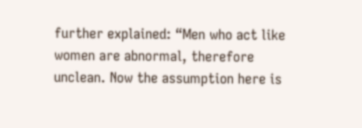further explained: “Men who act like women are abnormal, therefore unclean. Now the assumption here is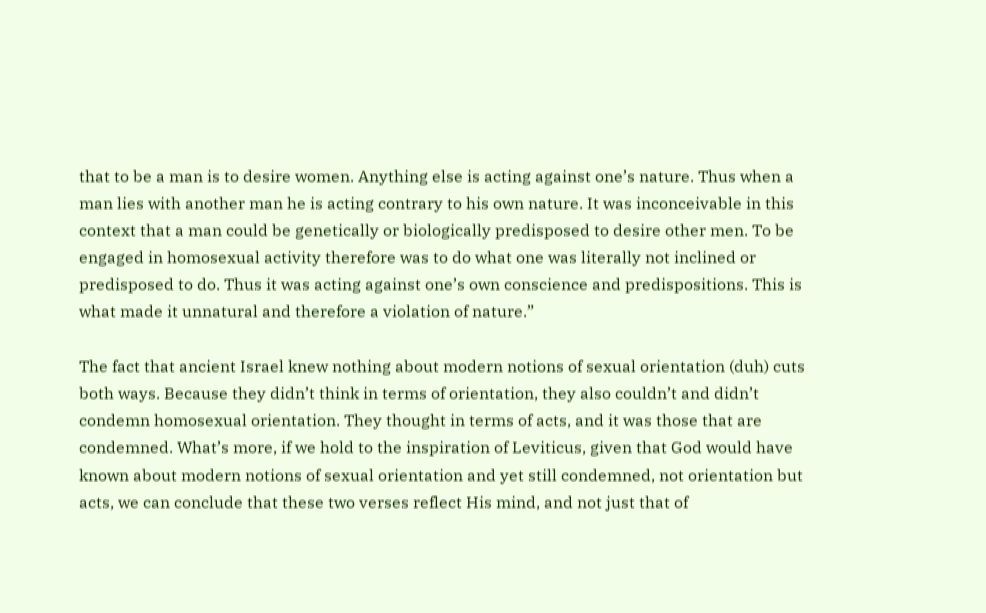that to be a man is to desire women. Anything else is acting against one’s nature. Thus when a man lies with another man he is acting contrary to his own nature. It was inconceivable in this context that a man could be genetically or biologically predisposed to desire other men. To be engaged in homosexual activity therefore was to do what one was literally not inclined or predisposed to do. Thus it was acting against one’s own conscience and predispositions. This is what made it unnatural and therefore a violation of nature.”

The fact that ancient Israel knew nothing about modern notions of sexual orientation (duh) cuts both ways. Because they didn’t think in terms of orientation, they also couldn’t and didn’t condemn homosexual orientation. They thought in terms of acts, and it was those that are condemned. What’s more, if we hold to the inspiration of Leviticus, given that God would have known about modern notions of sexual orientation and yet still condemned, not orientation but acts, we can conclude that these two verses reflect His mind, and not just that of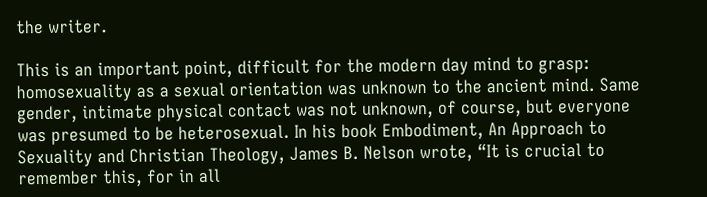the writer.

This is an important point, difficult for the modern day mind to grasp: homosexuality as a sexual orientation was unknown to the ancient mind. Same gender, intimate physical contact was not unknown, of course, but everyone was presumed to be heterosexual. In his book Embodiment, An Approach to Sexuality and Christian Theology, James B. Nelson wrote, “It is crucial to remember this, for in all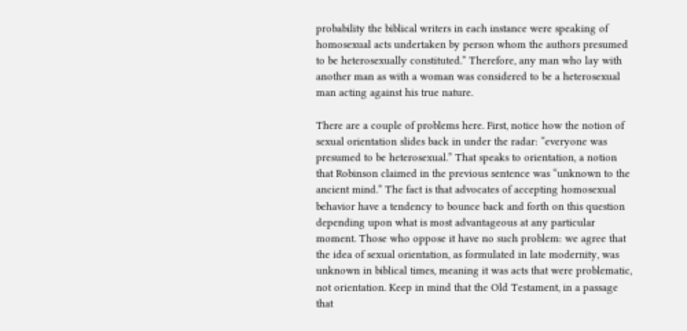probability the biblical writers in each instance were speaking of homosexual acts undertaken by person whom the authors presumed to be heterosexually constituted.” Therefore, any man who lay with another man as with a woman was considered to be a heterosexual man acting against his true nature.

There are a couple of problems here. First, notice how the notion of sexual orientation slides back in under the radar: “everyone was presumed to be heterosexual.” That speaks to orientation, a notion that Robinson claimed in the previous sentence was “unknown to the ancient mind.” The fact is that advocates of accepting homosexual behavior have a tendency to bounce back and forth on this question depending upon what is most advantageous at any particular moment. Those who oppose it have no such problem: we agree that the idea of sexual orientation, as formulated in late modernity, was unknown in biblical times, meaning it was acts that were problematic, not orientation. Keep in mind that the Old Testament, in a passage that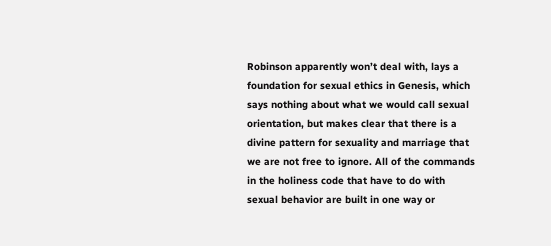Robinson apparently won’t deal with, lays a foundation for sexual ethics in Genesis, which says nothing about what we would call sexual orientation, but makes clear that there is a divine pattern for sexuality and marriage that we are not free to ignore. All of the commands in the holiness code that have to do with sexual behavior are built in one way or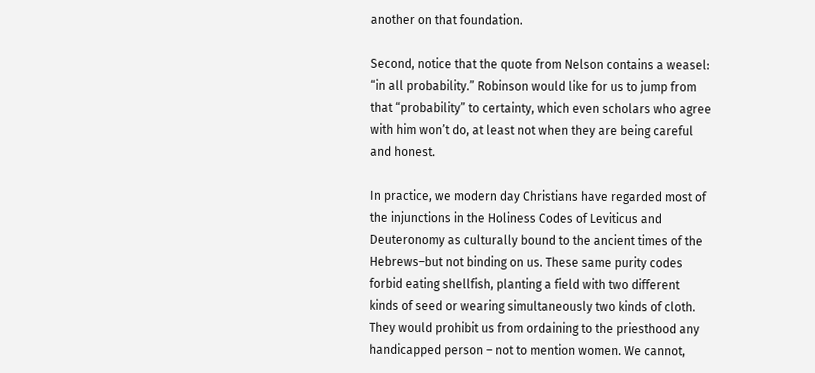another on that foundation.

Second, notice that the quote from Nelson contains a weasel: “in all probability.” Robinson would like for us to jump from that “probability” to certainty, which even scholars who agree with him won’t do, at least not when they are being careful and honest.

In practice, we modern day Christians have regarded most of the injunctions in the Holiness Codes of Leviticus and Deuteronomy as culturally bound to the ancient times of the Hebrews–but not binding on us. These same purity codes forbid eating shellfish, planting a field with two different kinds of seed or wearing simultaneously two kinds of cloth. They would prohibit us from ordaining to the priesthood any handicapped person – not to mention women. We cannot,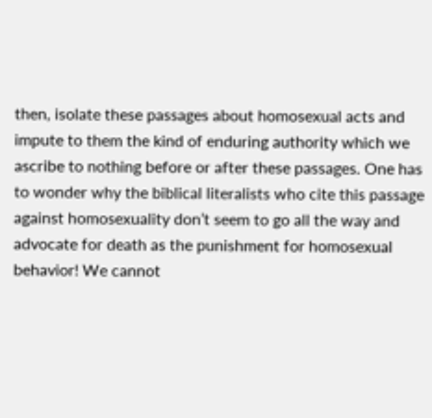then, isolate these passages about homosexual acts and impute to them the kind of enduring authority which we ascribe to nothing before or after these passages. One has to wonder why the biblical literalists who cite this passage against homosexuality don’t seem to go all the way and advocate for death as the punishment for homosexual behavior! We cannot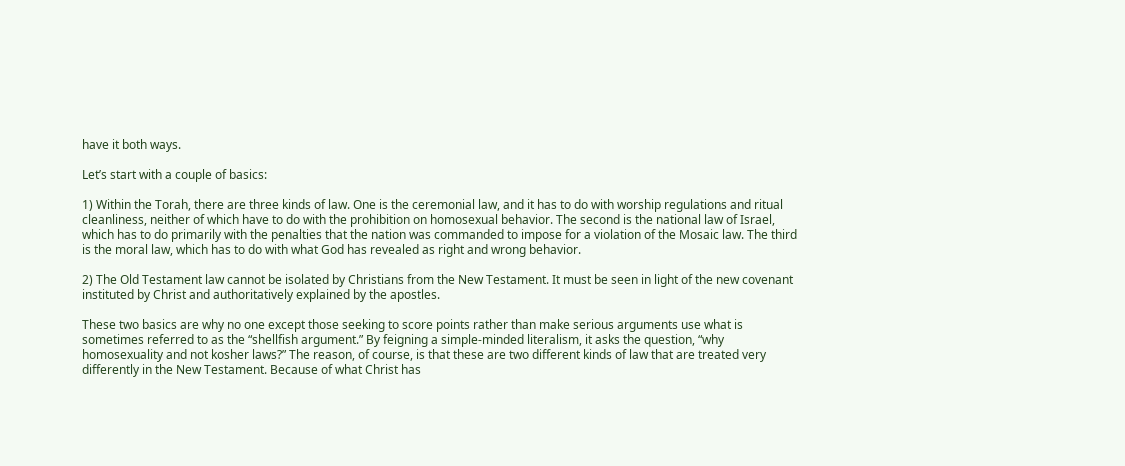have it both ways.

Let’s start with a couple of basics:

1) Within the Torah, there are three kinds of law. One is the ceremonial law, and it has to do with worship regulations and ritual cleanliness, neither of which have to do with the prohibition on homosexual behavior. The second is the national law of Israel, which has to do primarily with the penalties that the nation was commanded to impose for a violation of the Mosaic law. The third is the moral law, which has to do with what God has revealed as right and wrong behavior.

2) The Old Testament law cannot be isolated by Christians from the New Testament. It must be seen in light of the new covenant instituted by Christ and authoritatively explained by the apostles.

These two basics are why no one except those seeking to score points rather than make serious arguments use what is sometimes referred to as the “shellfish argument.” By feigning a simple-minded literalism, it asks the question, “why homosexuality and not kosher laws?” The reason, of course, is that these are two different kinds of law that are treated very differently in the New Testament. Because of what Christ has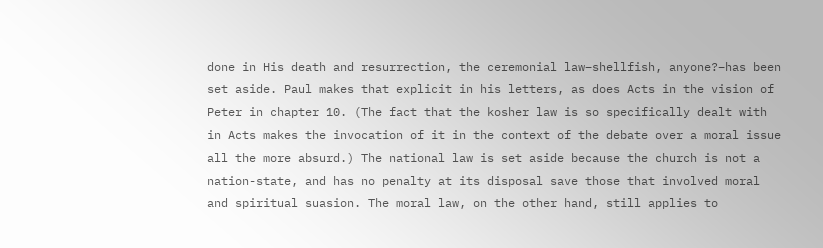done in His death and resurrection, the ceremonial law–shellfish, anyone?–has been set aside. Paul makes that explicit in his letters, as does Acts in the vision of Peter in chapter 10. (The fact that the kosher law is so specifically dealt with in Acts makes the invocation of it in the context of the debate over a moral issue all the more absurd.) The national law is set aside because the church is not a nation-state, and has no penalty at its disposal save those that involved moral and spiritual suasion. The moral law, on the other hand, still applies to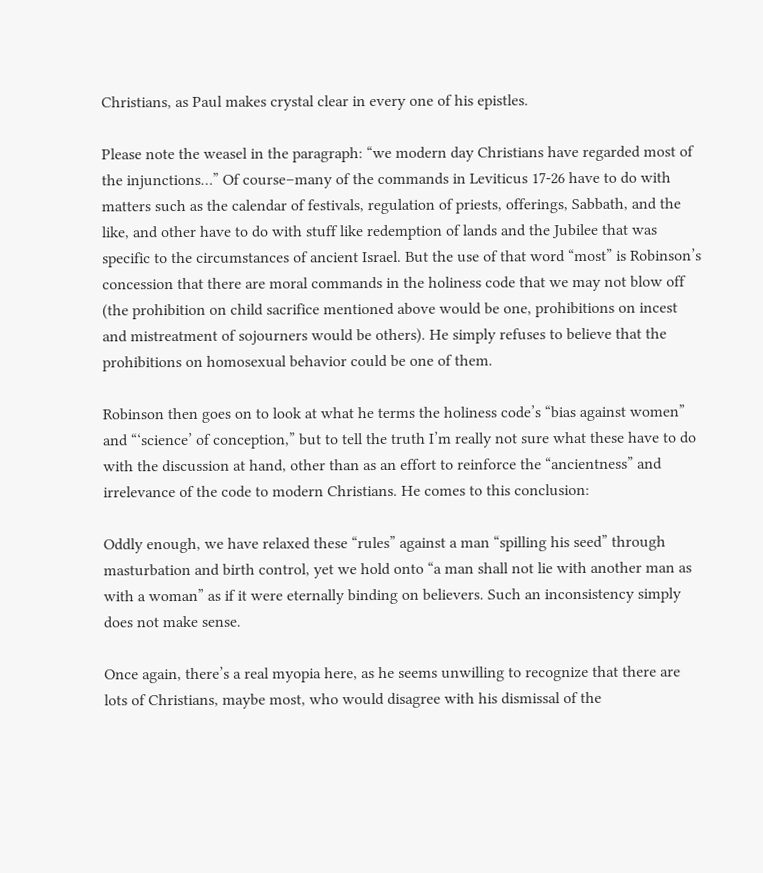Christians, as Paul makes crystal clear in every one of his epistles.

Please note the weasel in the paragraph: “we modern day Christians have regarded most of the injunctions…” Of course–many of the commands in Leviticus 17-26 have to do with matters such as the calendar of festivals, regulation of priests, offerings, Sabbath, and the like, and other have to do with stuff like redemption of lands and the Jubilee that was specific to the circumstances of ancient Israel. But the use of that word “most” is Robinson’s concession that there are moral commands in the holiness code that we may not blow off (the prohibition on child sacrifice mentioned above would be one, prohibitions on incest and mistreatment of sojourners would be others). He simply refuses to believe that the prohibitions on homosexual behavior could be one of them.

Robinson then goes on to look at what he terms the holiness code’s “bias against women” and “‘science’ of conception,” but to tell the truth I’m really not sure what these have to do with the discussion at hand, other than as an effort to reinforce the “ancientness” and irrelevance of the code to modern Christians. He comes to this conclusion:

Oddly enough, we have relaxed these “rules” against a man “spilling his seed” through masturbation and birth control, yet we hold onto “a man shall not lie with another man as with a woman” as if it were eternally binding on believers. Such an inconsistency simply does not make sense.

Once again, there’s a real myopia here, as he seems unwilling to recognize that there are lots of Christians, maybe most, who would disagree with his dismissal of the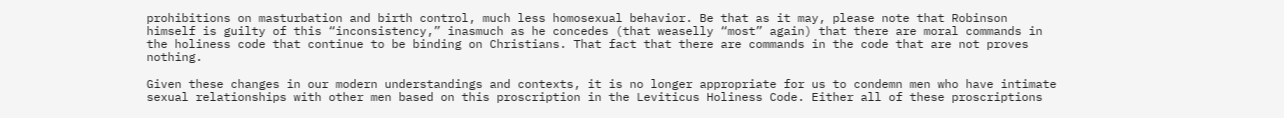prohibitions on masturbation and birth control, much less homosexual behavior. Be that as it may, please note that Robinson himself is guilty of this “inconsistency,” inasmuch as he concedes (that weaselly “most” again) that there are moral commands in the holiness code that continue to be binding on Christians. That fact that there are commands in the code that are not proves nothing.

Given these changes in our modern understandings and contexts, it is no longer appropriate for us to condemn men who have intimate sexual relationships with other men based on this proscription in the Leviticus Holiness Code. Either all of these proscriptions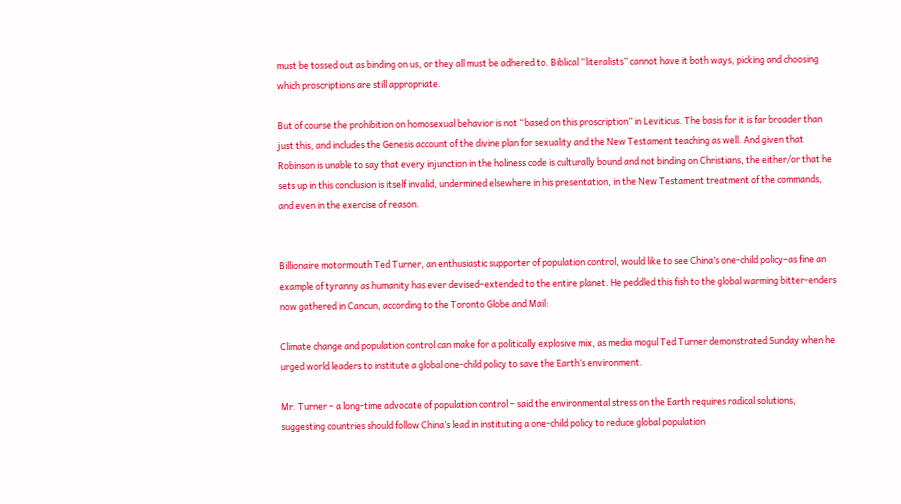must be tossed out as binding on us, or they all must be adhered to. Biblical “literalists” cannot have it both ways, picking and choosing which proscriptions are still appropriate.

But of course the prohibition on homosexual behavior is not “based on this proscription” in Leviticus. The basis for it is far broader than just this, and includes the Genesis account of the divine plan for sexuality and the New Testament teaching as well. And given that Robinson is unable to say that every injunction in the holiness code is culturally bound and not binding on Christians, the either/or that he sets up in this conclusion is itself invalid, undermined elsewhere in his presentation, in the New Testament treatment of the commands, and even in the exercise of reason.


Billionaire motormouth Ted Turner, an enthusiastic supporter of population control, would like to see China’s one-child policy–as fine an example of tyranny as humanity has ever devised–extended to the entire planet. He peddled this fish to the global warming bitter-enders now gathered in Cancun, according to the Toronto Globe and Mail:

Climate change and population control can make for a politically explosive mix, as media mogul Ted Turner demonstrated Sunday when he urged world leaders to institute a global one-child policy to save the Earth’s environment.

Mr. Turner – a long-time advocate of population control – said the environmental stress on the Earth requires radical solutions, suggesting countries should follow China’s lead in instituting a one-child policy to reduce global population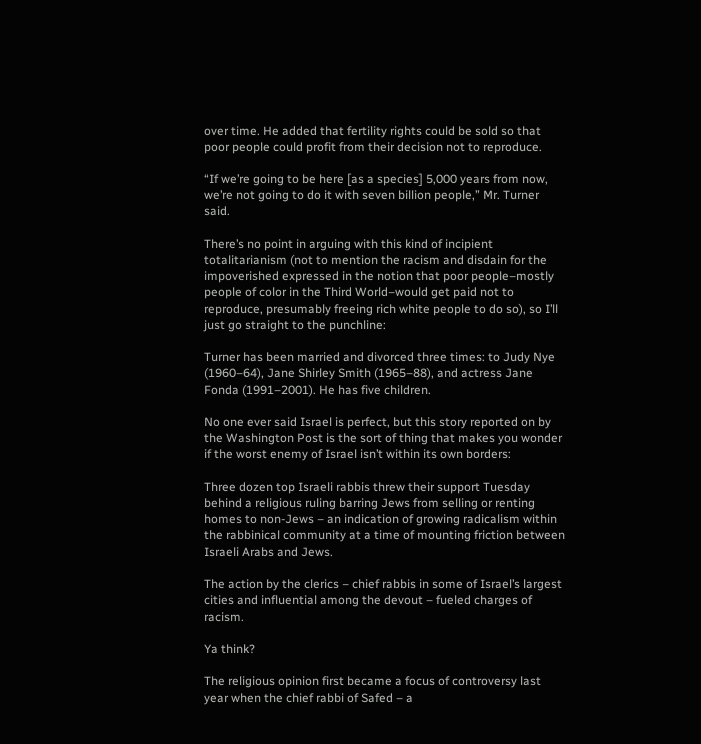over time. He added that fertility rights could be sold so that poor people could profit from their decision not to reproduce.

“If we’re going to be here [as a species] 5,000 years from now, we’re not going to do it with seven billion people,” Mr. Turner said.

There’s no point in arguing with this kind of incipient totalitarianism (not to mention the racism and disdain for the impoverished expressed in the notion that poor people–mostly people of color in the Third World–would get paid not to reproduce, presumably freeing rich white people to do so), so I’ll just go straight to the punchline:

Turner has been married and divorced three times: to Judy Nye (1960–64), Jane Shirley Smith (1965–88), and actress Jane Fonda (1991–2001). He has five children.

No one ever said Israel is perfect, but this story reported on by the Washington Post is the sort of thing that makes you wonder if the worst enemy of Israel isn’t within its own borders:

Three dozen top Israeli rabbis threw their support Tuesday behind a religious ruling barring Jews from selling or renting homes to non-Jews – an indication of growing radicalism within the rabbinical community at a time of mounting friction between Israeli Arabs and Jews.

The action by the clerics – chief rabbis in some of Israel’s largest cities and influential among the devout – fueled charges of racism.

Ya think?

The religious opinion first became a focus of controversy last year when the chief rabbi of Safed – a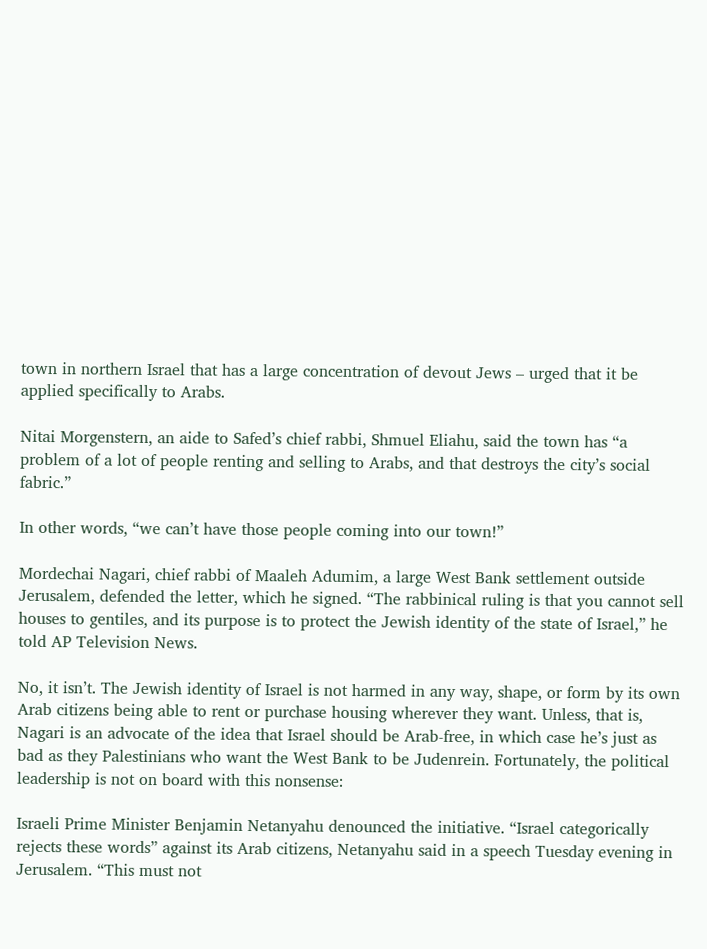town in northern Israel that has a large concentration of devout Jews – urged that it be applied specifically to Arabs.

Nitai Morgenstern, an aide to Safed’s chief rabbi, Shmuel Eliahu, said the town has “a problem of a lot of people renting and selling to Arabs, and that destroys the city’s social fabric.”

In other words, “we can’t have those people coming into our town!”

Mordechai Nagari, chief rabbi of Maaleh Adumim, a large West Bank settlement outside Jerusalem, defended the letter, which he signed. “The rabbinical ruling is that you cannot sell houses to gentiles, and its purpose is to protect the Jewish identity of the state of Israel,” he told AP Television News.

No, it isn’t. The Jewish identity of Israel is not harmed in any way, shape, or form by its own Arab citizens being able to rent or purchase housing wherever they want. Unless, that is, Nagari is an advocate of the idea that Israel should be Arab-free, in which case he’s just as bad as they Palestinians who want the West Bank to be Judenrein. Fortunately, the political leadership is not on board with this nonsense:

Israeli Prime Minister Benjamin Netanyahu denounced the initiative. “Israel categorically rejects these words” against its Arab citizens, Netanyahu said in a speech Tuesday evening in Jerusalem. “This must not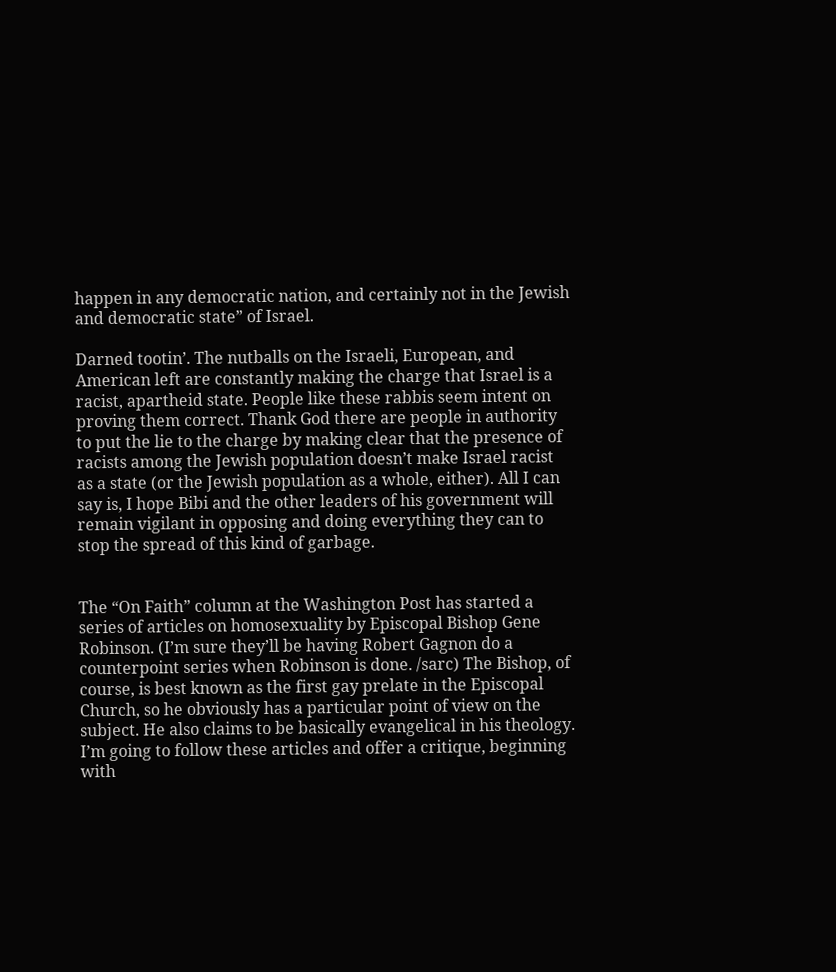happen in any democratic nation, and certainly not in the Jewish and democratic state” of Israel.

Darned tootin’. The nutballs on the Israeli, European, and American left are constantly making the charge that Israel is a racist, apartheid state. People like these rabbis seem intent on proving them correct. Thank God there are people in authority to put the lie to the charge by making clear that the presence of racists among the Jewish population doesn’t make Israel racist as a state (or the Jewish population as a whole, either). All I can say is, I hope Bibi and the other leaders of his government will remain vigilant in opposing and doing everything they can to stop the spread of this kind of garbage.


The “On Faith” column at the Washington Post has started a series of articles on homosexuality by Episcopal Bishop Gene Robinson. (I’m sure they’ll be having Robert Gagnon do a counterpoint series when Robinson is done. /sarc) The Bishop, of course, is best known as the first gay prelate in the Episcopal Church, so he obviously has a particular point of view on the subject. He also claims to be basically evangelical in his theology. I’m going to follow these articles and offer a critique, beginning with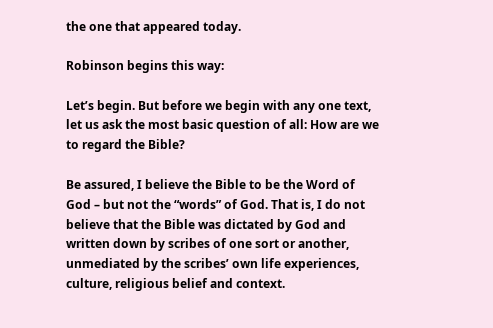the one that appeared today.

Robinson begins this way:

Let’s begin. But before we begin with any one text, let us ask the most basic question of all: How are we to regard the Bible?

Be assured, I believe the Bible to be the Word of God – but not the “words” of God. That is, I do not believe that the Bible was dictated by God and written down by scribes of one sort or another, unmediated by the scribes’ own life experiences, culture, religious belief and context.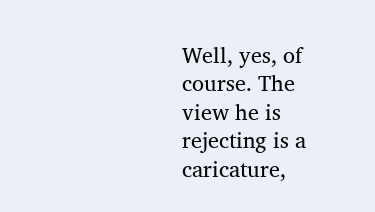Well, yes, of course. The view he is rejecting is a caricature,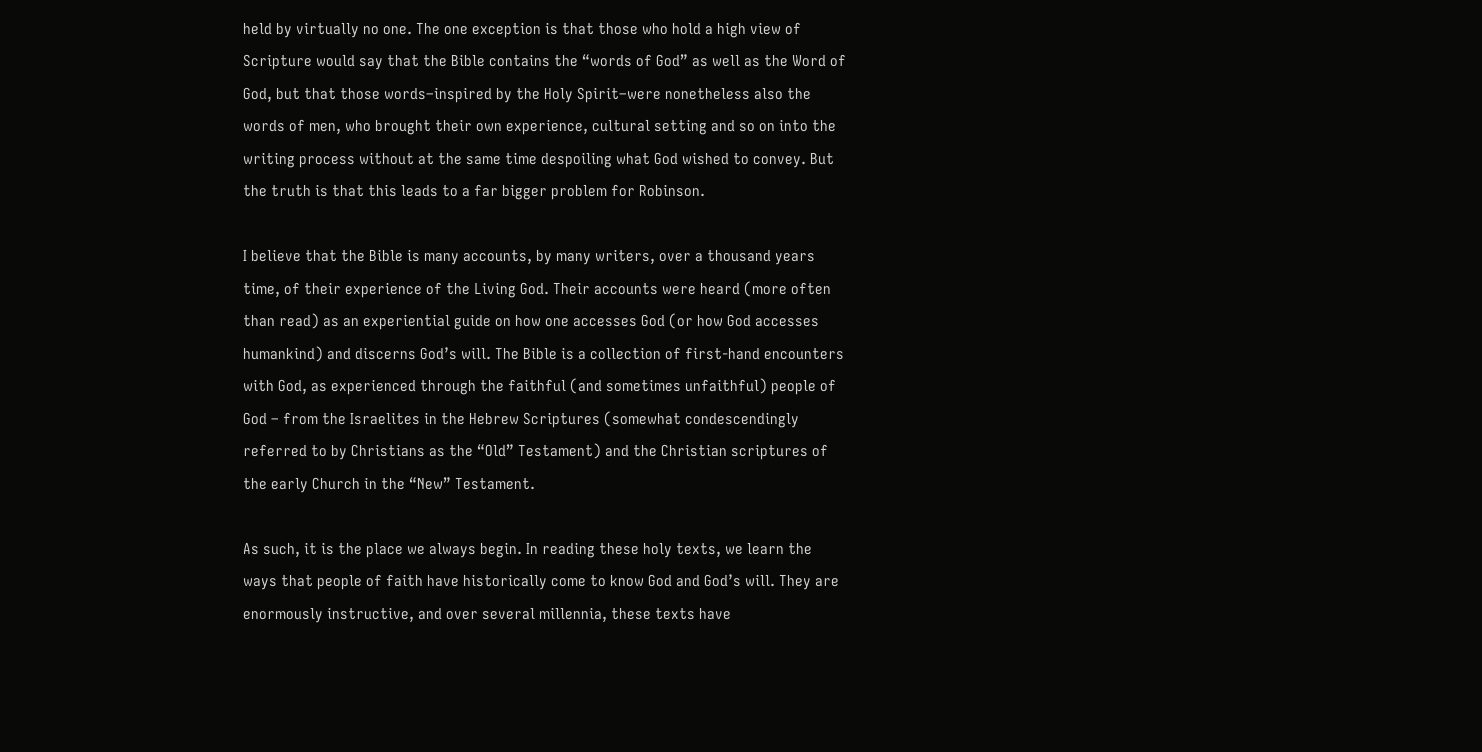held by virtually no one. The one exception is that those who hold a high view of Scripture would say that the Bible contains the “words of God” as well as the Word of God, but that those words–inspired by the Holy Spirit–were nonetheless also the words of men, who brought their own experience, cultural setting and so on into the writing process without at the same time despoiling what God wished to convey. But the truth is that this leads to a far bigger problem for Robinson.

I believe that the Bible is many accounts, by many writers, over a thousand years time, of their experience of the Living God. Their accounts were heard (more often than read) as an experiential guide on how one accesses God (or how God accesses humankind) and discerns God’s will. The Bible is a collection of first-hand encounters with God, as experienced through the faithful (and sometimes unfaithful) people of God – from the Israelites in the Hebrew Scriptures (somewhat condescendingly referred to by Christians as the “Old” Testament) and the Christian scriptures of the early Church in the “New” Testament.

As such, it is the place we always begin. In reading these holy texts, we learn the ways that people of faith have historically come to know God and God’s will. They are enormously instructive, and over several millennia, these texts have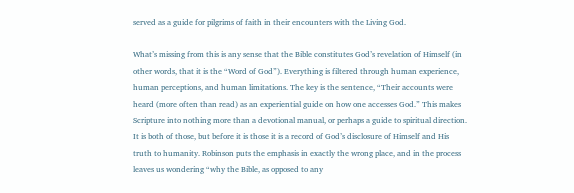served as a guide for pilgrims of faith in their encounters with the Living God.

What’s missing from this is any sense that the Bible constitutes God’s revelation of Himself (in other words, that it is the “Word of God”). Everything is filtered through human experience, human perceptions, and human limitations. The key is the sentence, “Their accounts were heard (more often than read) as an experiential guide on how one accesses God.” This makes Scripture into nothing more than a devotional manual, or perhaps a guide to spiritual direction. It is both of those, but before it is those it is a record of God’s disclosure of Himself and His truth to humanity. Robinson puts the emphasis in exactly the wrong place, and in the process leaves us wondering “why the Bible, as opposed to any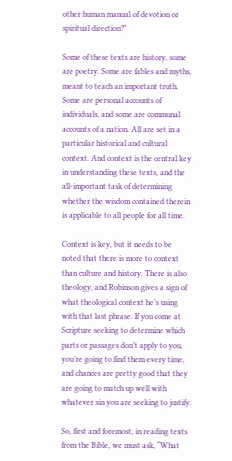other human manual of devotion or spiritual direction?”

Some of these texts are history, some are poetry. Some are fables and myths, meant to teach an important truth. Some are personal accounts of individuals, and some are communal accounts of a nation. All are set in a particular historical and cultural context. And context is the central key in understanding these texts, and the all-important task of determining whether the wisdom contained therein is applicable to all people for all time.

Context is key, but it needs to be noted that there is more to context than culture and history. There is also theology, and Robinson gives a sign of what theological context he’s using with that last phrase. If you come at Scripture seeking to determine which parts or passages don’t apply to you, you’re going to find them every time, and chances are pretty good that they are going to match up well with whatever sin you are seeking to justify.

So, first and foremost, in reading texts from the Bible, we must ask, “What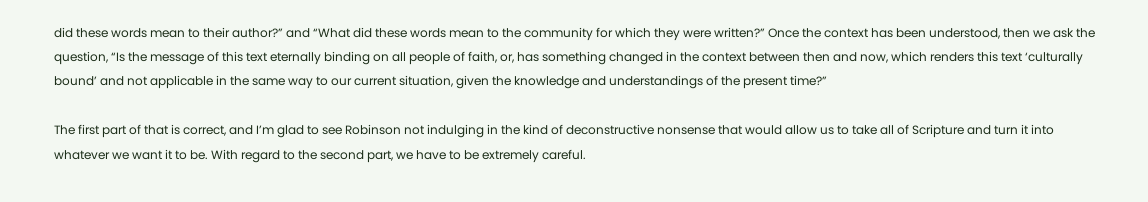did these words mean to their author?” and “What did these words mean to the community for which they were written?” Once the context has been understood, then we ask the question, “Is the message of this text eternally binding on all people of faith, or, has something changed in the context between then and now, which renders this text ‘culturally bound’ and not applicable in the same way to our current situation, given the knowledge and understandings of the present time?”

The first part of that is correct, and I’m glad to see Robinson not indulging in the kind of deconstructive nonsense that would allow us to take all of Scripture and turn it into whatever we want it to be. With regard to the second part, we have to be extremely careful.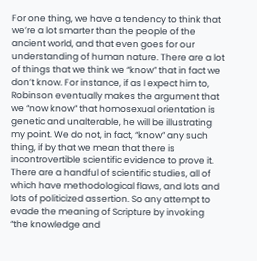For one thing, we have a tendency to think that we’re a lot smarter than the people of the ancient world, and that even goes for our understanding of human nature. There are a lot of things that we think we “know” that in fact we don’t know. For instance, if as I expect him to, Robinson eventually makes the argument that we “now know” that homosexual orientation is genetic and unalterable, he will be illustrating my point. We do not, in fact, “know” any such thing, if by that we mean that there is incontrovertible scientific evidence to prove it. There are a handful of scientific studies, all of which have methodological flaws, and lots and lots of politicized assertion. So any attempt to evade the meaning of Scripture by invoking “the knowledge and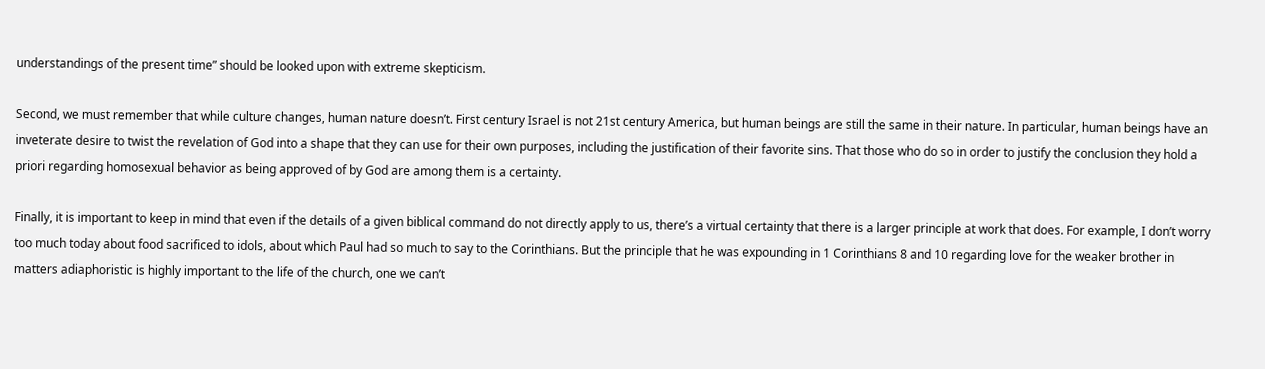understandings of the present time” should be looked upon with extreme skepticism.

Second, we must remember that while culture changes, human nature doesn’t. First century Israel is not 21st century America, but human beings are still the same in their nature. In particular, human beings have an inveterate desire to twist the revelation of God into a shape that they can use for their own purposes, including the justification of their favorite sins. That those who do so in order to justify the conclusion they hold a priori regarding homosexual behavior as being approved of by God are among them is a certainty.

Finally, it is important to keep in mind that even if the details of a given biblical command do not directly apply to us, there’s a virtual certainty that there is a larger principle at work that does. For example, I don’t worry too much today about food sacrificed to idols, about which Paul had so much to say to the Corinthians. But the principle that he was expounding in 1 Corinthians 8 and 10 regarding love for the weaker brother in matters adiaphoristic is highly important to the life of the church, one we can’t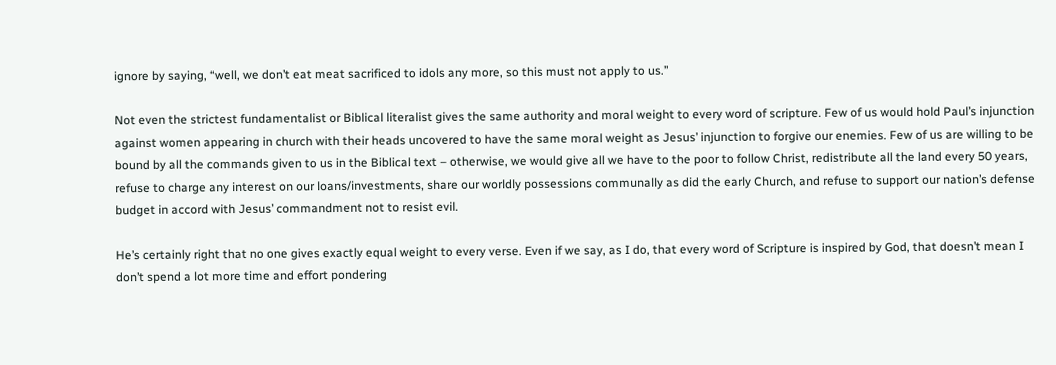ignore by saying, “well, we don’t eat meat sacrificed to idols any more, so this must not apply to us.”

Not even the strictest fundamentalist or Biblical literalist gives the same authority and moral weight to every word of scripture. Few of us would hold Paul’s injunction against women appearing in church with their heads uncovered to have the same moral weight as Jesus’ injunction to forgive our enemies. Few of us are willing to be bound by all the commands given to us in the Biblical text – otherwise, we would give all we have to the poor to follow Christ, redistribute all the land every 50 years, refuse to charge any interest on our loans/investments, share our worldly possessions communally as did the early Church, and refuse to support our nation’s defense budget in accord with Jesus’ commandment not to resist evil.

He’s certainly right that no one gives exactly equal weight to every verse. Even if we say, as I do, that every word of Scripture is inspired by God, that doesn’t mean I don’t spend a lot more time and effort pondering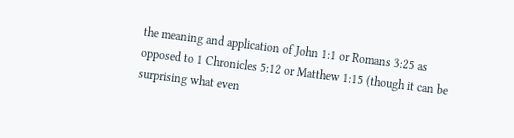the meaning and application of John 1:1 or Romans 3:25 as opposed to 1 Chronicles 5:12 or Matthew 1:15 (though it can be surprising what even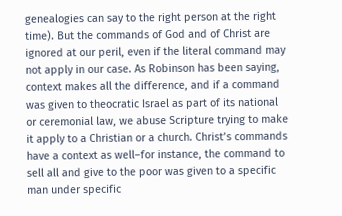genealogies can say to the right person at the right time). But the commands of God and of Christ are ignored at our peril, even if the literal command may not apply in our case. As Robinson has been saying, context makes all the difference, and if a command was given to theocratic Israel as part of its national or ceremonial law, we abuse Scripture trying to make it apply to a Christian or a church. Christ’s commands have a context as well–for instance, the command to sell all and give to the poor was given to a specific man under specific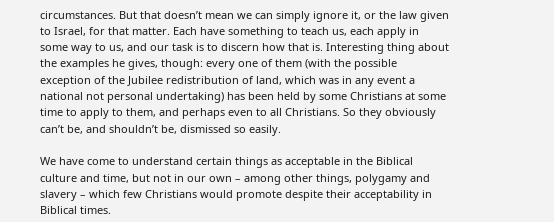circumstances. But that doesn’t mean we can simply ignore it, or the law given to Israel, for that matter. Each have something to teach us, each apply in some way to us, and our task is to discern how that is. Interesting thing about the examples he gives, though: every one of them (with the possible exception of the Jubilee redistribution of land, which was in any event a national not personal undertaking) has been held by some Christians at some time to apply to them, and perhaps even to all Christians. So they obviously can’t be, and shouldn’t be, dismissed so easily.

We have come to understand certain things as acceptable in the Biblical culture and time, but not in our own – among other things, polygamy and slavery – which few Christians would promote despite their acceptability in Biblical times.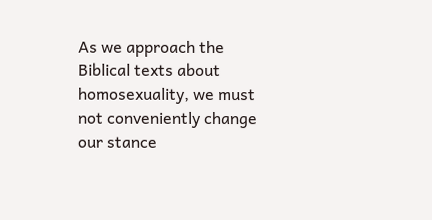As we approach the Biblical texts about homosexuality, we must not conveniently change our stance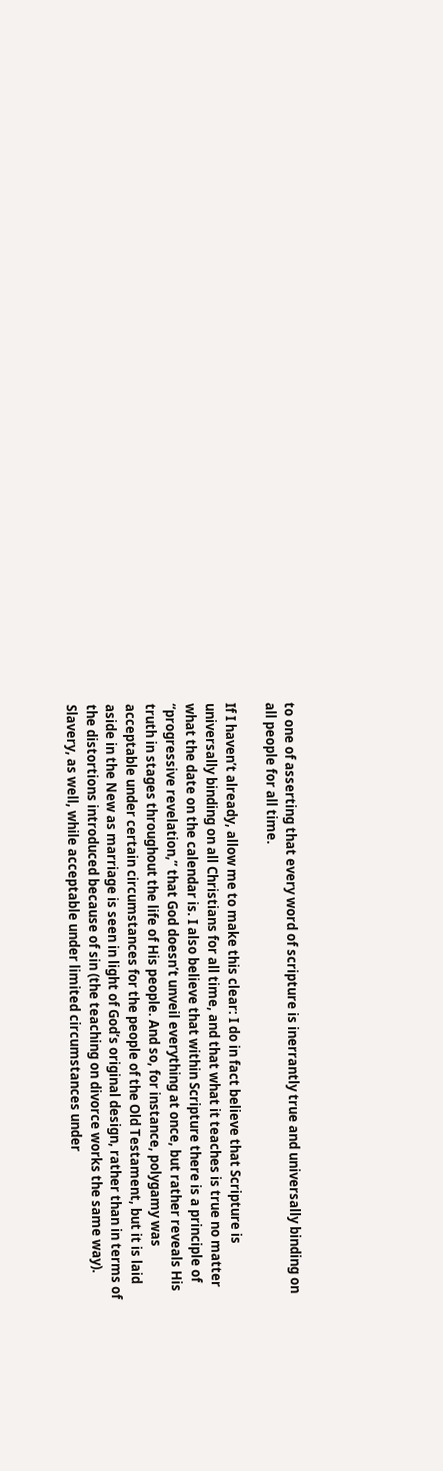to one of asserting that every word of scripture is inerrantly true and universally binding on all people for all time.

If I haven’t already, allow me to make this clear: I do in fact believe that Scripture is universally binding on all Christians for all time, and that what it teaches is true no matter what the date on the calendar is. I also believe that within Scripture there is a principle of “progressive revelation,” that God doesn’t unveil everything at once, but rather reveals His truth in stages throughout the life of His people. And so, for instance, polygamy was acceptable under certain circumstances for the people of the Old Testament, but it is laid aside in the New as marriage is seen in light of God’s original design, rather than in terms of the distortions introduced because of sin (the teaching on divorce works the same way). Slavery, as well, while acceptable under limited circumstances under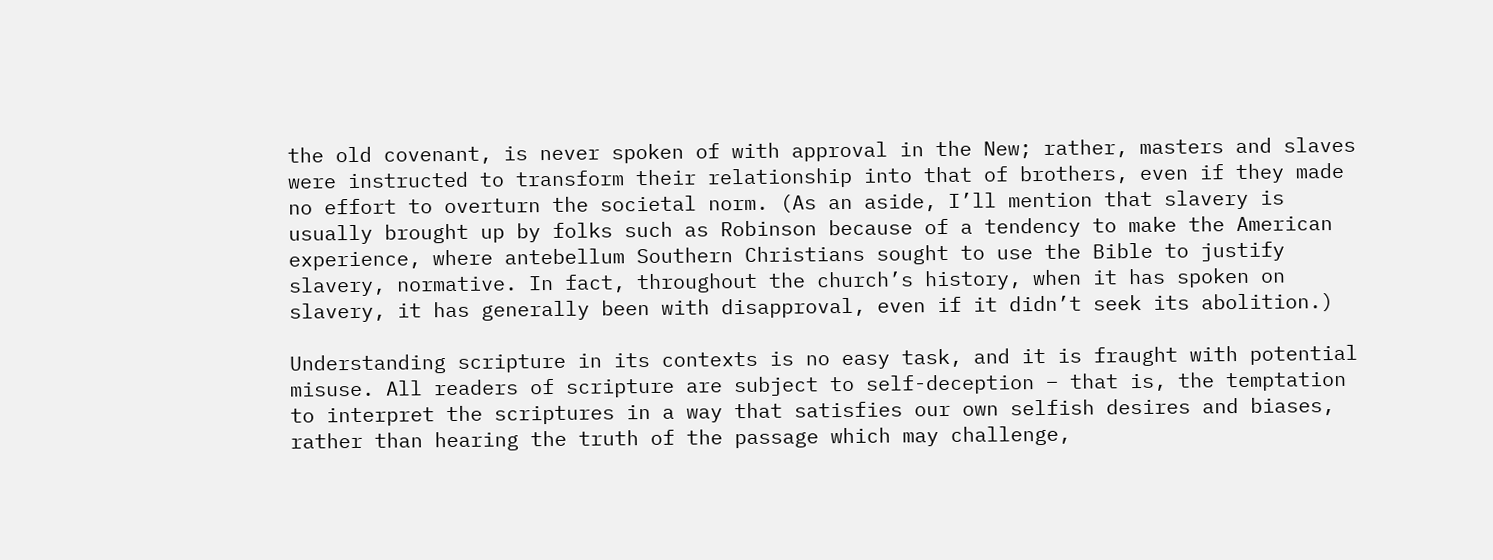the old covenant, is never spoken of with approval in the New; rather, masters and slaves were instructed to transform their relationship into that of brothers, even if they made no effort to overturn the societal norm. (As an aside, I’ll mention that slavery is usually brought up by folks such as Robinson because of a tendency to make the American experience, where antebellum Southern Christians sought to use the Bible to justify slavery, normative. In fact, throughout the church’s history, when it has spoken on slavery, it has generally been with disapproval, even if it didn’t seek its abolition.)

Understanding scripture in its contexts is no easy task, and it is fraught with potential misuse. All readers of scripture are subject to self-deception – that is, the temptation to interpret the scriptures in a way that satisfies our own selfish desires and biases, rather than hearing the truth of the passage which may challenge,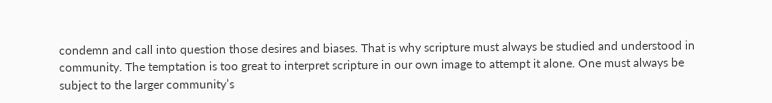condemn and call into question those desires and biases. That is why scripture must always be studied and understood in community. The temptation is too great to interpret scripture in our own image to attempt it alone. One must always be subject to the larger community’s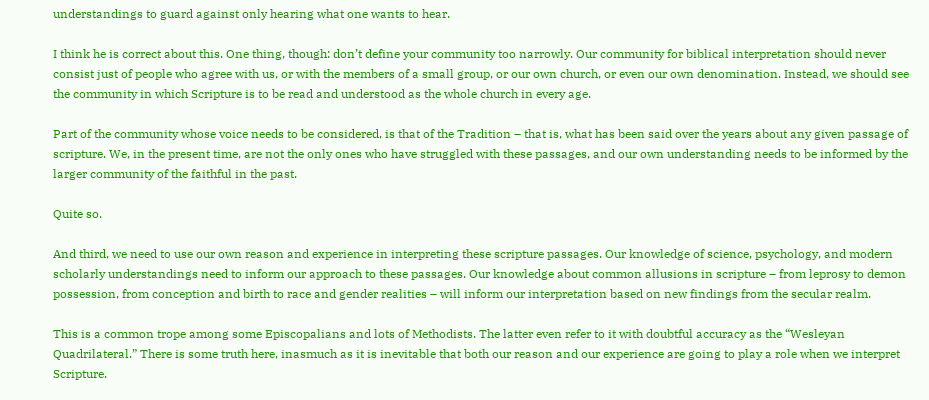understandings to guard against only hearing what one wants to hear.

I think he is correct about this. One thing, though: don’t define your community too narrowly. Our community for biblical interpretation should never consist just of people who agree with us, or with the members of a small group, or our own church, or even our own denomination. Instead, we should see the community in which Scripture is to be read and understood as the whole church in every age.

Part of the community whose voice needs to be considered, is that of the Tradition – that is, what has been said over the years about any given passage of scripture. We, in the present time, are not the only ones who have struggled with these passages, and our own understanding needs to be informed by the larger community of the faithful in the past.

Quite so.

And third, we need to use our own reason and experience in interpreting these scripture passages. Our knowledge of science, psychology, and modern scholarly understandings need to inform our approach to these passages. Our knowledge about common allusions in scripture – from leprosy to demon possession, from conception and birth to race and gender realities – will inform our interpretation based on new findings from the secular realm.

This is a common trope among some Episcopalians and lots of Methodists. The latter even refer to it with doubtful accuracy as the “Wesleyan Quadrilateral.” There is some truth here, inasmuch as it is inevitable that both our reason and our experience are going to play a role when we interpret Scripture.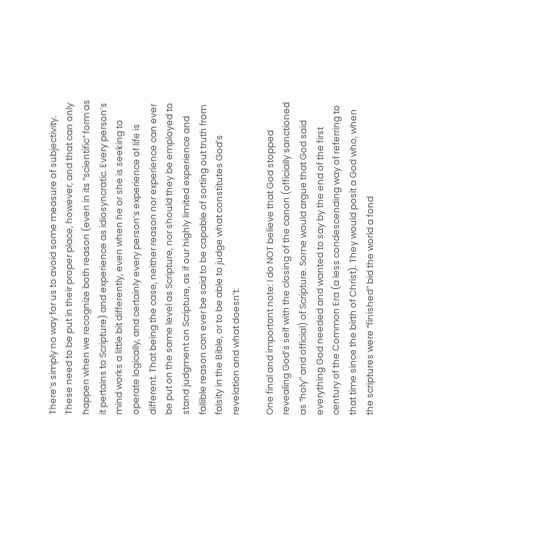There’s simply no way for us to avoid some measure of subjectivity. These need to be put in their proper place, however, and that can only happen when we recognize both reason (even in its “scientific” form as it pertains to Scripture) and experience as idiosyncratic. Every person’s mind works a little bit differently, even when he or she is seeking to operate logically, and certainly every person’s experience of life is different. That being the case, neither reason nor experience can ever be put on the same level as Scripture, nor should they be employed to stand judgment on Scripture, as if our highly limited experience and fallible reason can ever be said to be capable of sorting out truth from falsity in the Bible, or to be able to judge what constitutes God’s revelation and what doesn’t.

One final and important note: I do NOT believe that God stopped revealing God’s self with the closing of the canon (officially sanctioned as “holy” and official) of Scripture. Some would argue that God said everything God needed and wanted to say by the end of the first century of the Common Era (a less condescending way of referring to that time since the birth of Christ). They would posit a God who, when the scriptures were “finished” bid the world a fond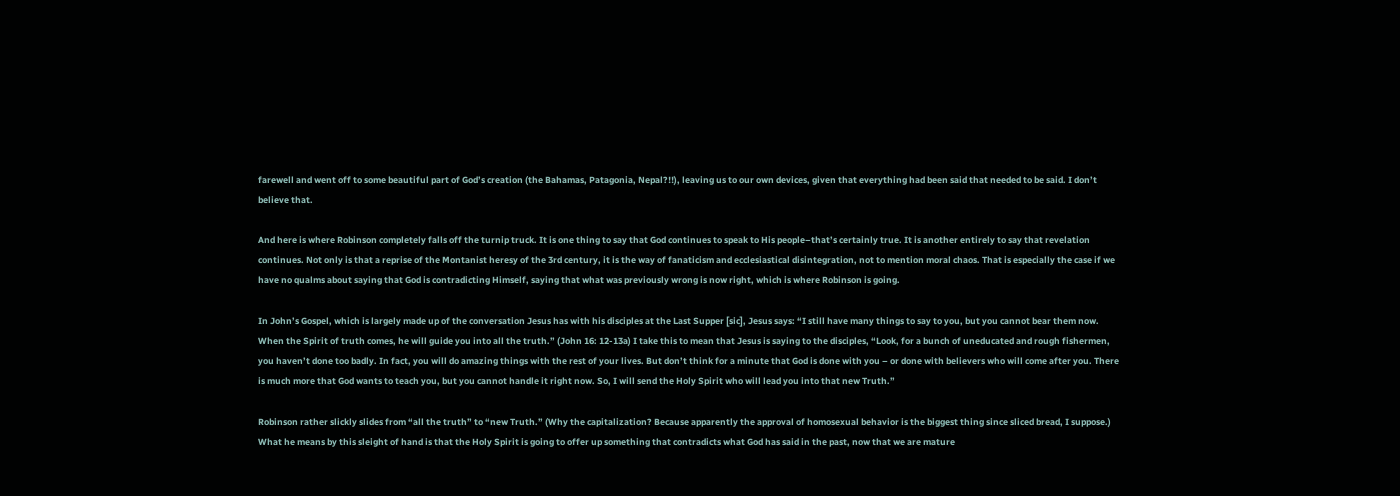farewell and went off to some beautiful part of God’s creation (the Bahamas, Patagonia, Nepal?!!), leaving us to our own devices, given that everything had been said that needed to be said. I don’t believe that.

And here is where Robinson completely falls off the turnip truck. It is one thing to say that God continues to speak to His people–that’s certainly true. It is another entirely to say that revelation continues. Not only is that a reprise of the Montanist heresy of the 3rd century, it is the way of fanaticism and ecclesiastical disintegration, not to mention moral chaos. That is especially the case if we have no qualms about saying that God is contradicting Himself, saying that what was previously wrong is now right, which is where Robinson is going.

In John’s Gospel, which is largely made up of the conversation Jesus has with his disciples at the Last Supper [sic], Jesus says: “I still have many things to say to you, but you cannot bear them now. When the Spirit of truth comes, he will guide you into all the truth.” (John 16: 12-13a) I take this to mean that Jesus is saying to the disciples, “Look, for a bunch of uneducated and rough fishermen, you haven’t done too badly. In fact, you will do amazing things with the rest of your lives. But don’t think for a minute that God is done with you – or done with believers who will come after you. There is much more that God wants to teach you, but you cannot handle it right now. So, I will send the Holy Spirit who will lead you into that new Truth.”

Robinson rather slickly slides from “all the truth” to “new Truth.” (Why the capitalization? Because apparently the approval of homosexual behavior is the biggest thing since sliced bread, I suppose.) What he means by this sleight of hand is that the Holy Spirit is going to offer up something that contradicts what God has said in the past, now that we are mature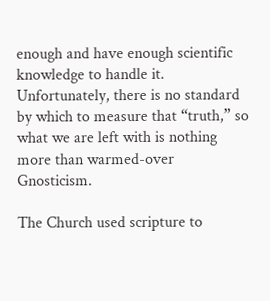enough and have enough scientific knowledge to handle it. Unfortunately, there is no standard by which to measure that “truth,” so what we are left with is nothing more than warmed-over Gnosticism.

The Church used scripture to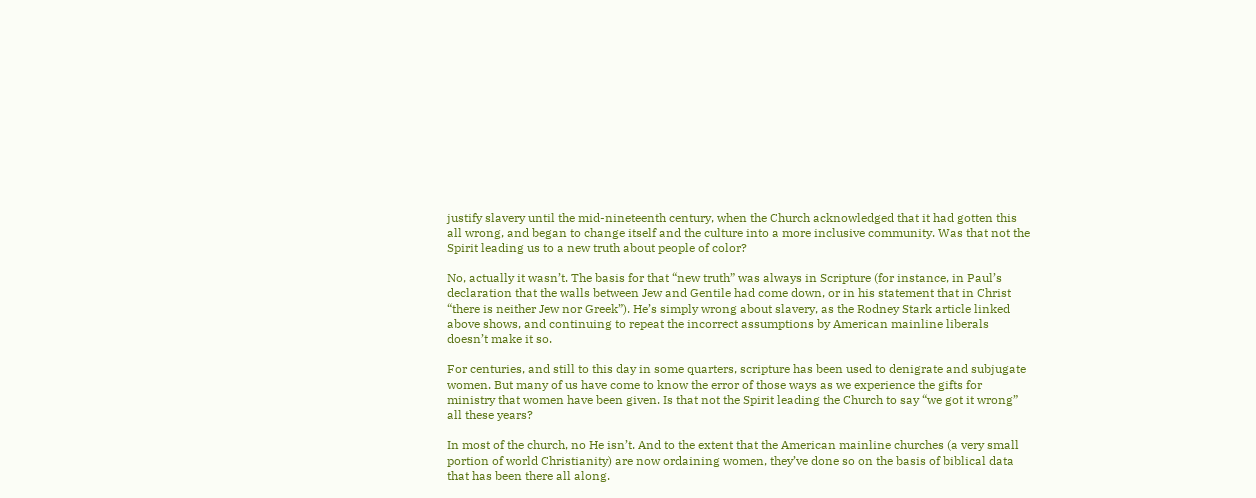justify slavery until the mid-nineteenth century, when the Church acknowledged that it had gotten this all wrong, and began to change itself and the culture into a more inclusive community. Was that not the Spirit leading us to a new truth about people of color?

No, actually it wasn’t. The basis for that “new truth” was always in Scripture (for instance, in Paul’s declaration that the walls between Jew and Gentile had come down, or in his statement that in Christ “there is neither Jew nor Greek”). He’s simply wrong about slavery, as the Rodney Stark article linked above shows, and continuing to repeat the incorrect assumptions by American mainline liberals doesn’t make it so.

For centuries, and still to this day in some quarters, scripture has been used to denigrate and subjugate women. But many of us have come to know the error of those ways as we experience the gifts for ministry that women have been given. Is that not the Spirit leading the Church to say “we got it wrong” all these years?

In most of the church, no He isn’t. And to the extent that the American mainline churches (a very small portion of world Christianity) are now ordaining women, they’ve done so on the basis of biblical data that has been there all along.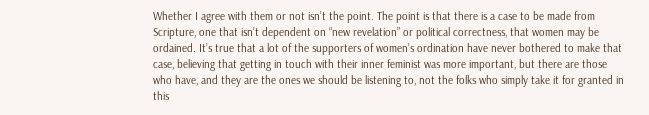Whether I agree with them or not isn’t the point. The point is that there is a case to be made from Scripture, one that isn’t dependent on “new revelation” or political correctness, that women may be ordained. It’s true that a lot of the supporters of women’s ordination have never bothered to make that case, believing that getting in touch with their inner feminist was more important, but there are those who have, and they are the ones we should be listening to, not the folks who simply take it for granted in this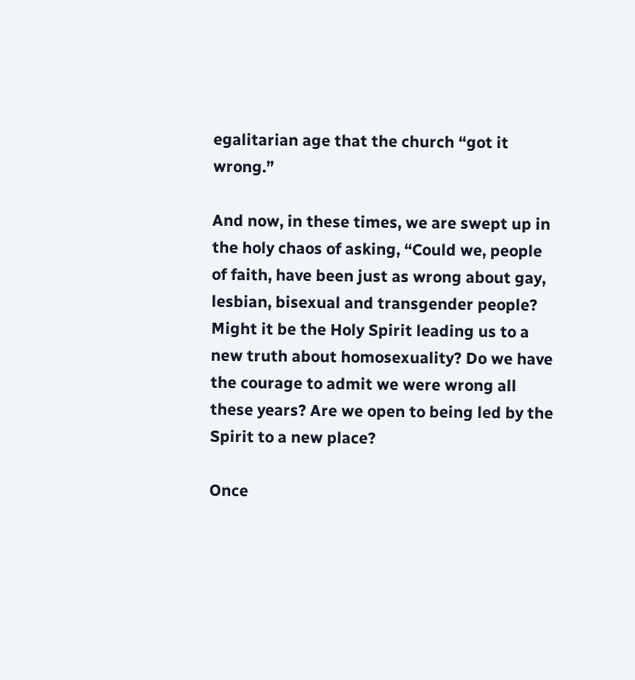egalitarian age that the church “got it wrong.”

And now, in these times, we are swept up in the holy chaos of asking, “Could we, people of faith, have been just as wrong about gay, lesbian, bisexual and transgender people? Might it be the Holy Spirit leading us to a new truth about homosexuality? Do we have the courage to admit we were wrong all these years? Are we open to being led by the Spirit to a new place?

Once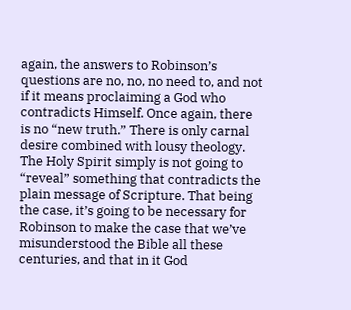again, the answers to Robinson’s questions are no, no, no need to, and not if it means proclaiming a God who contradicts Himself. Once again, there is no “new truth.” There is only carnal desire combined with lousy theology. The Holy Spirit simply is not going to “reveal” something that contradicts the plain message of Scripture. That being the case, it’s going to be necessary for Robinson to make the case that we’ve misunderstood the Bible all these centuries, and that in it God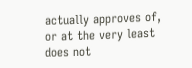actually approves of, or at the very least does not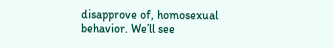disapprove of, homosexual behavior. We’ll see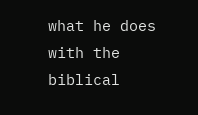what he does with the biblical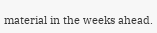material in the weeks ahead.